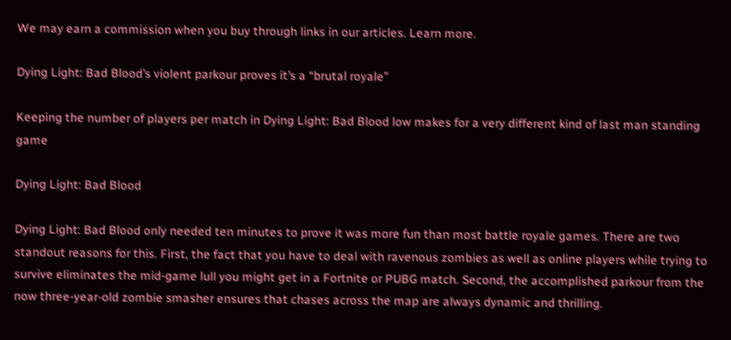We may earn a commission when you buy through links in our articles. Learn more.

Dying Light: Bad Blood’s violent parkour proves it’s a “brutal royale”

Keeping the number of players per match in Dying Light: Bad Blood low makes for a very different kind of last man standing game

Dying Light: Bad Blood

Dying Light: Bad Blood only needed ten minutes to prove it was more fun than most battle royale games. There are two standout reasons for this. First, the fact that you have to deal with ravenous zombies as well as online players while trying to survive eliminates the mid-game lull you might get in a Fortnite or PUBG match. Second, the accomplished parkour from the now three-year-old zombie smasher ensures that chases across the map are always dynamic and thrilling.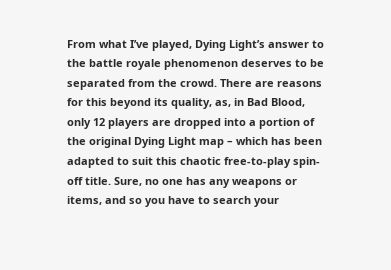From what I’ve played, Dying Light’s answer to the battle royale phenomenon deserves to be separated from the crowd. There are reasons for this beyond its quality, as, in Bad Blood, only 12 players are dropped into a portion of the original Dying Light map – which has been adapted to suit this chaotic free-to-play spin-off title. Sure, no one has any weapons or items, and so you have to search your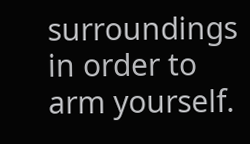surroundings in order to arm yourself.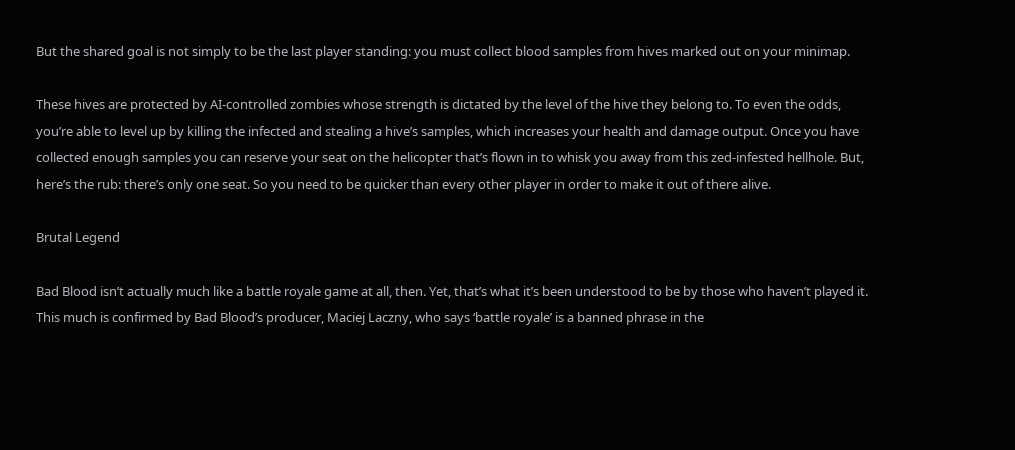But the shared goal is not simply to be the last player standing: you must collect blood samples from hives marked out on your minimap.

These hives are protected by AI-controlled zombies whose strength is dictated by the level of the hive they belong to. To even the odds, you’re able to level up by killing the infected and stealing a hive’s samples, which increases your health and damage output. Once you have collected enough samples you can reserve your seat on the helicopter that’s flown in to whisk you away from this zed-infested hellhole. But, here’s the rub: there’s only one seat. So you need to be quicker than every other player in order to make it out of there alive.

Brutal Legend

Bad Blood isn’t actually much like a battle royale game at all, then. Yet, that’s what it’s been understood to be by those who haven’t played it. This much is confirmed by Bad Blood’s producer, Maciej Laczny, who says ‘battle royale’ is a banned phrase in the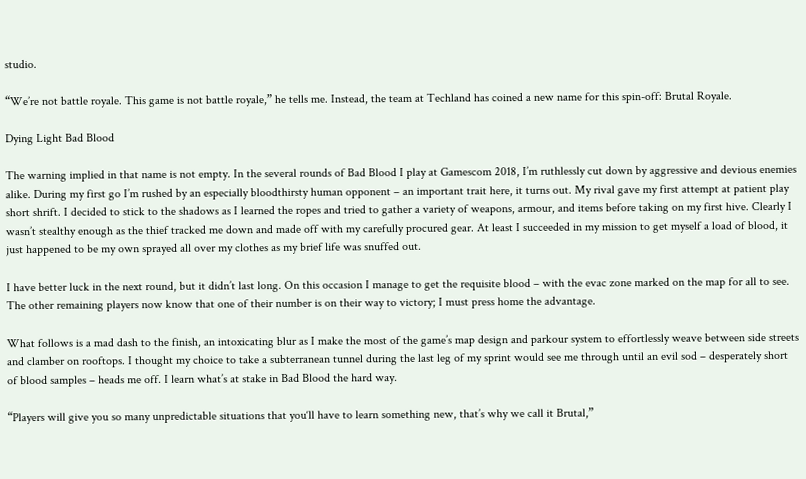studio.

“We’re not battle royale. This game is not battle royale,” he tells me. Instead, the team at Techland has coined a new name for this spin-off: Brutal Royale.

Dying Light Bad Blood

The warning implied in that name is not empty. In the several rounds of Bad Blood I play at Gamescom 2018, I’m ruthlessly cut down by aggressive and devious enemies alike. During my first go I’m rushed by an especially bloodthirsty human opponent – an important trait here, it turns out. My rival gave my first attempt at patient play short shrift. I decided to stick to the shadows as I learned the ropes and tried to gather a variety of weapons, armour, and items before taking on my first hive. Clearly I wasn’t stealthy enough as the thief tracked me down and made off with my carefully procured gear. At least I succeeded in my mission to get myself a load of blood, it just happened to be my own sprayed all over my clothes as my brief life was snuffed out.

I have better luck in the next round, but it didn’t last long. On this occasion I manage to get the requisite blood – with the evac zone marked on the map for all to see. The other remaining players now know that one of their number is on their way to victory; I must press home the advantage.

What follows is a mad dash to the finish, an intoxicating blur as I make the most of the game’s map design and parkour system to effortlessly weave between side streets and clamber on rooftops. I thought my choice to take a subterranean tunnel during the last leg of my sprint would see me through until an evil sod – desperately short of blood samples – heads me off. I learn what’s at stake in Bad Blood the hard way.

“Players will give you so many unpredictable situations that you‘ll have to learn something new, that’s why we call it Brutal,”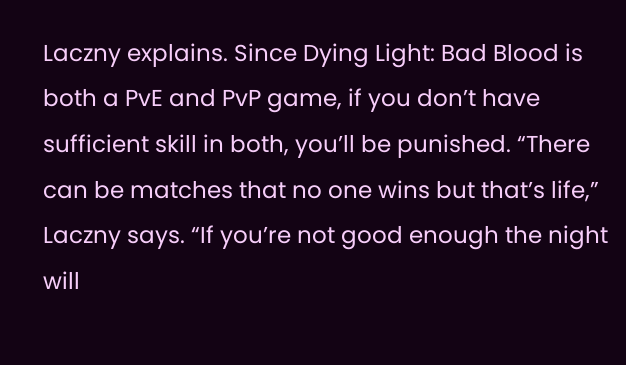Laczny explains. Since Dying Light: Bad Blood is both a PvE and PvP game, if you don’t have sufficient skill in both, you’ll be punished. “There can be matches that no one wins but that’s life,” Laczny says. “If you’re not good enough the night will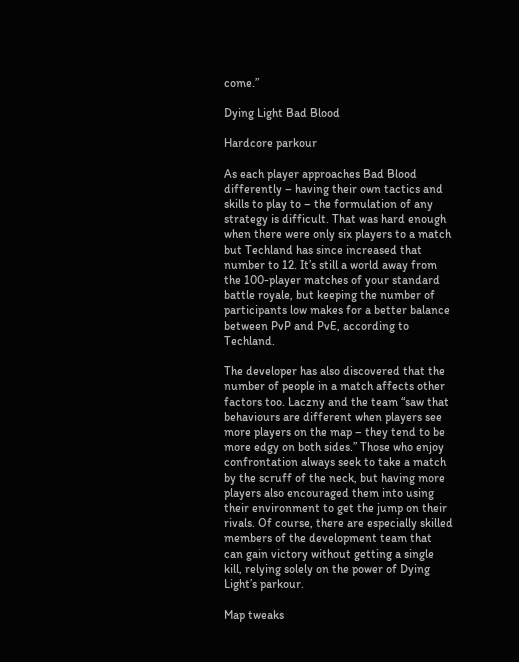come.”

Dying Light Bad Blood

Hardcore parkour

As each player approaches Bad Blood differently – having their own tactics and skills to play to – the formulation of any strategy is difficult. That was hard enough when there were only six players to a match but Techland has since increased that number to 12. It’s still a world away from the 100-player matches of your standard battle royale, but keeping the number of participants low makes for a better balance between PvP and PvE, according to Techland.

The developer has also discovered that the number of people in a match affects other factors too. Laczny and the team “saw that behaviours are different when players see more players on the map – they tend to be more edgy on both sides.” Those who enjoy confrontation always seek to take a match by the scruff of the neck, but having more players also encouraged them into using their environment to get the jump on their rivals. Of course, there are especially skilled members of the development team that can gain victory without getting a single kill, relying solely on the power of Dying Light’s parkour.

Map tweaks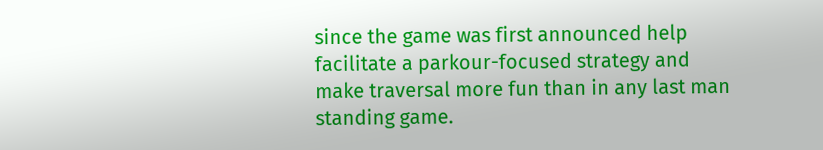since the game was first announced help facilitate a parkour-focused strategy and make traversal more fun than in any last man standing game.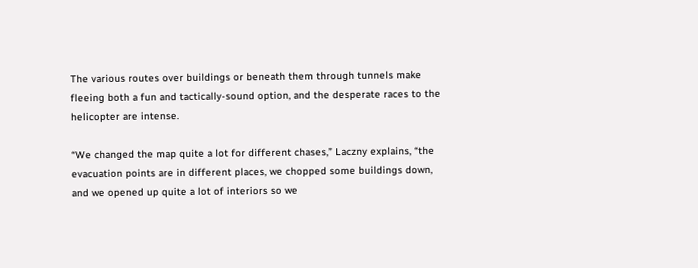The various routes over buildings or beneath them through tunnels make fleeing both a fun and tactically-sound option, and the desperate races to the helicopter are intense.

“We changed the map quite a lot for different chases,” Laczny explains, “the evacuation points are in different places, we chopped some buildings down, and we opened up quite a lot of interiors so we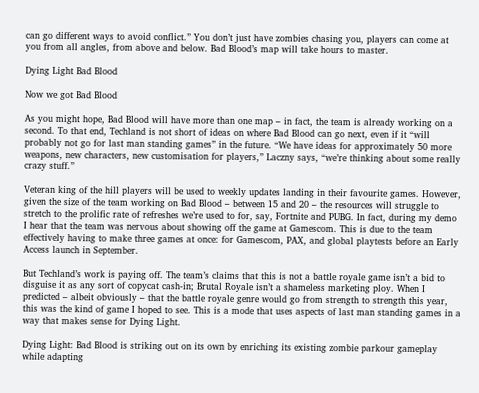can go different ways to avoid conflict.” You don’t just have zombies chasing you, players can come at you from all angles, from above and below. Bad Blood’s map will take hours to master.

Dying Light Bad Blood

Now we got Bad Blood

As you might hope, Bad Blood will have more than one map – in fact, the team is already working on a second. To that end, Techland is not short of ideas on where Bad Blood can go next, even if it “will probably not go for last man standing games” in the future. “We have ideas for approximately 50 more weapons, new characters, new customisation for players,” Laczny says, “we’re thinking about some really crazy stuff.”

Veteran king of the hill players will be used to weekly updates landing in their favourite games. However, given the size of the team working on Bad Blood – between 15 and 20 – the resources will struggle to stretch to the prolific rate of refreshes we’re used to for, say, Fortnite and PUBG. In fact, during my demo I hear that the team was nervous about showing off the game at Gamescom. This is due to the team effectively having to make three games at once: for Gamescom, PAX, and global playtests before an Early Access launch in September.

But Techland’s work is paying off. The team’s claims that this is not a battle royale game isn’t a bid to disguise it as any sort of copycat cash-in; Brutal Royale isn’t a shameless marketing ploy. When I predicted – albeit obviously – that the battle royale genre would go from strength to strength this year, this was the kind of game I hoped to see. This is a mode that uses aspects of last man standing games in a way that makes sense for Dying Light.

Dying Light: Bad Blood is striking out on its own by enriching its existing zombie parkour gameplay while adapting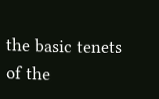the basic tenets of the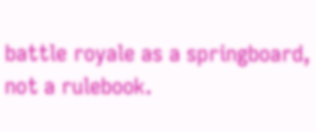battle royale as a springboard, not a rulebook.